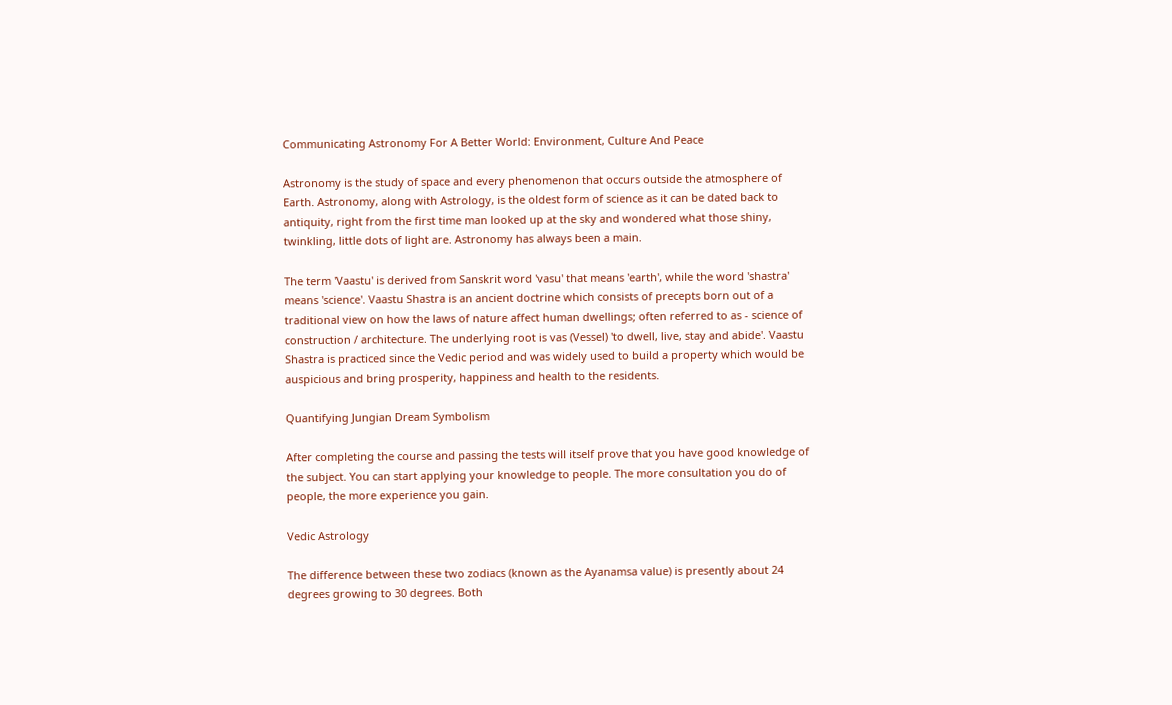Communicating Astronomy For A Better World: Environment, Culture And Peace

Astronomy is the study of space and every phenomenon that occurs outside the atmosphere of Earth. Astronomy, along with Astrology, is the oldest form of science as it can be dated back to antiquity, right from the first time man looked up at the sky and wondered what those shiny, twinkling, little dots of light are. Astronomy has always been a main.

The term 'Vaastu' is derived from Sanskrit word 'vasu' that means 'earth', while the word 'shastra' means 'science'. Vaastu Shastra is an ancient doctrine which consists of precepts born out of a traditional view on how the laws of nature affect human dwellings; often referred to as - science of construction / architecture. The underlying root is vas (Vessel) 'to dwell, live, stay and abide'. Vaastu Shastra is practiced since the Vedic period and was widely used to build a property which would be auspicious and bring prosperity, happiness and health to the residents.

Quantifying Jungian Dream Symbolism

After completing the course and passing the tests will itself prove that you have good knowledge of the subject. You can start applying your knowledge to people. The more consultation you do of people, the more experience you gain.

Vedic Astrology

The difference between these two zodiacs (known as the Ayanamsa value) is presently about 24 degrees growing to 30 degrees. Both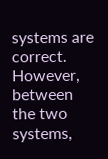systems are correct. However, between the two systems,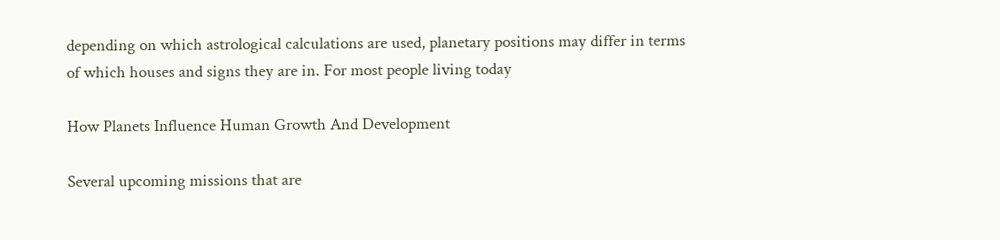depending on which astrological calculations are used, planetary positions may differ in terms of which houses and signs they are in. For most people living today

How Planets Influence Human Growth And Development

Several upcoming missions that are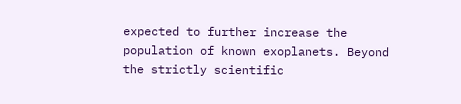expected to further increase the population of known exoplanets. Beyond the strictly scientific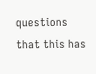questions that this has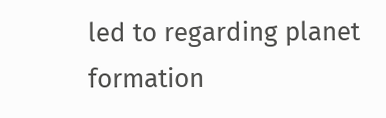led to regarding planet formation